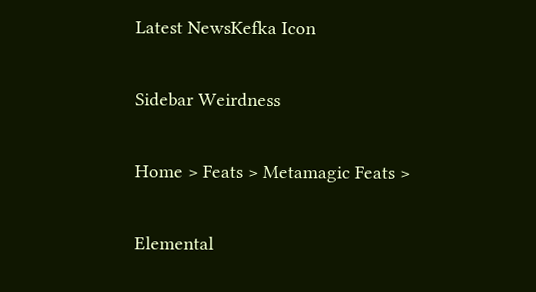Latest NewsKefka Icon

Sidebar Weirdness

Home > Feats > Metamagic Feats >

Elemental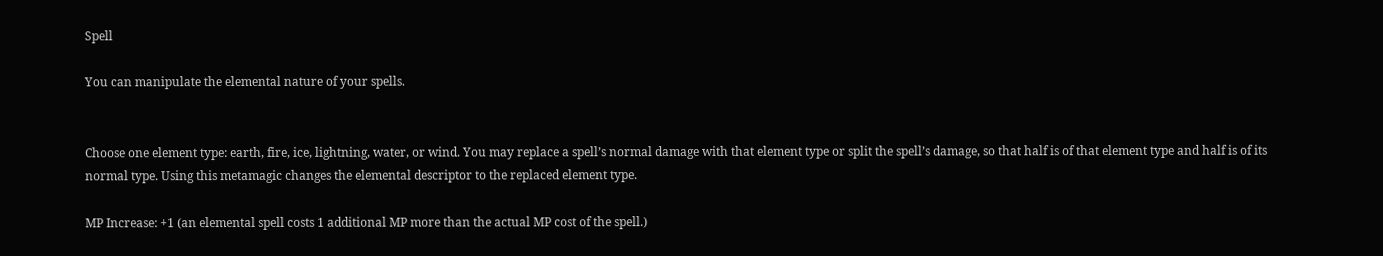Spell

You can manipulate the elemental nature of your spells.


Choose one element type: earth, fire, ice, lightning, water, or wind. You may replace a spell’s normal damage with that element type or split the spell’s damage, so that half is of that element type and half is of its normal type. Using this metamagic changes the elemental descriptor to the replaced element type.

MP Increase: +1 (an elemental spell costs 1 additional MP more than the actual MP cost of the spell.)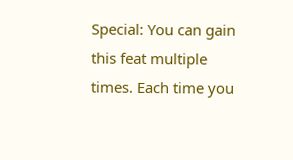Special: You can gain this feat multiple times. Each time you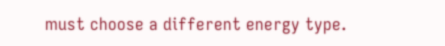must choose a different energy type.